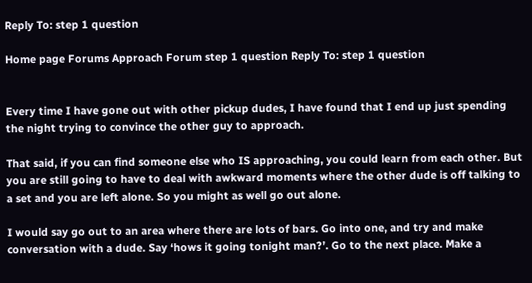Reply To: step 1 question

Home page Forums Approach Forum step 1 question Reply To: step 1 question


Every time I have gone out with other pickup dudes, I have found that I end up just spending the night trying to convince the other guy to approach.

That said, if you can find someone else who IS approaching, you could learn from each other. But you are still going to have to deal with awkward moments where the other dude is off talking to a set and you are left alone. So you might as well go out alone.

I would say go out to an area where there are lots of bars. Go into one, and try and make conversation with a dude. Say ‘hows it going tonight man?’. Go to the next place. Make a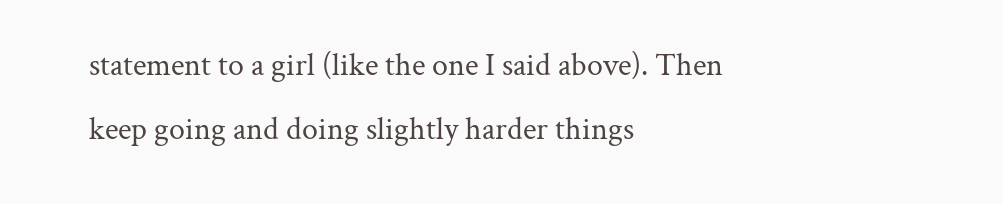statement to a girl (like the one I said above). Then keep going and doing slightly harder things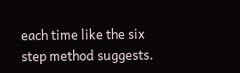each time like the six step method suggests.